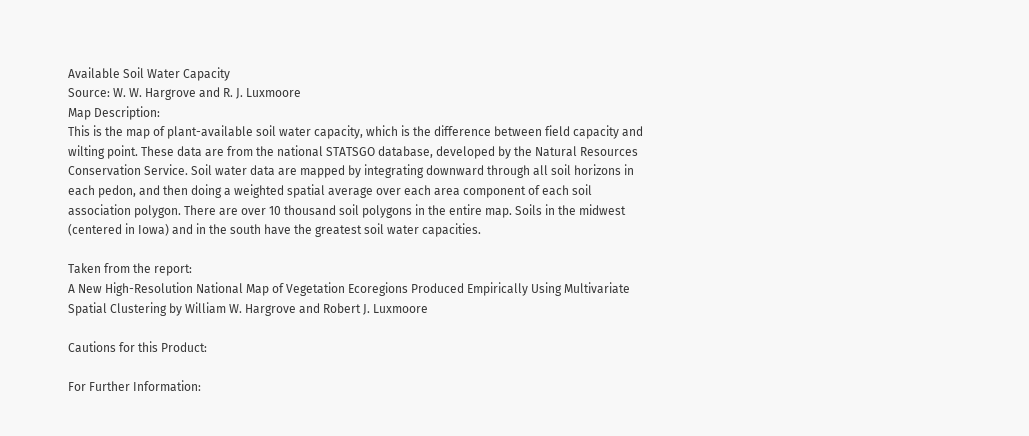Available Soil Water Capacity
Source: W. W. Hargrove and R. J. Luxmoore
Map Description:
This is the map of plant-available soil water capacity, which is the difference between field capacity and wilting point. These data are from the national STATSGO database, developed by the Natural Resources Conservation Service. Soil water data are mapped by integrating downward through all soil horizons in each pedon, and then doing a weighted spatial average over each area component of each soil association polygon. There are over 10 thousand soil polygons in the entire map. Soils in the midwest (centered in Iowa) and in the south have the greatest soil water capacities.

Taken from the report:
A New High-Resolution National Map of Vegetation Ecoregions Produced Empirically Using Multivariate Spatial Clustering by William W. Hargrove and Robert J. Luxmoore

Cautions for this Product:

For Further Information: